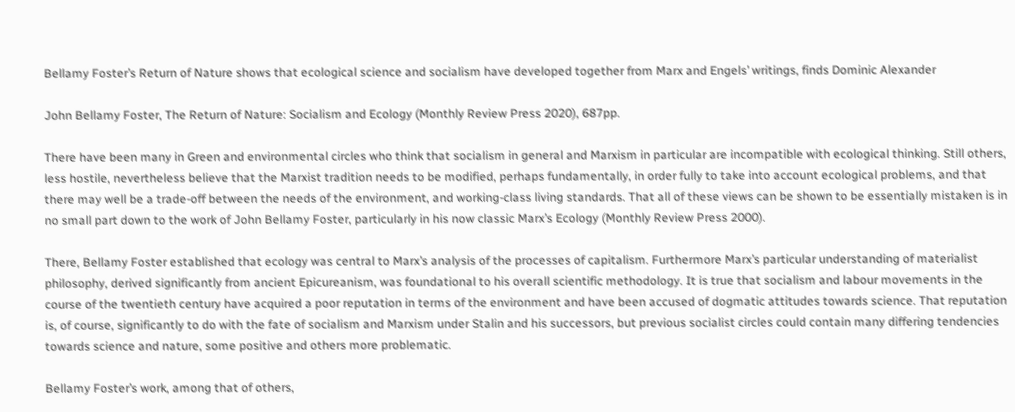Bellamy Foster’s Return of Nature shows that ecological science and socialism have developed together from Marx and Engels’ writings, finds Dominic Alexander

John Bellamy Foster, The Return of Nature: Socialism and Ecology (Monthly Review Press 2020), 687pp.

There have been many in Green and environmental circles who think that socialism in general and Marxism in particular are incompatible with ecological thinking. Still others, less hostile, nevertheless believe that the Marxist tradition needs to be modified, perhaps fundamentally, in order fully to take into account ecological problems, and that there may well be a trade-off between the needs of the environment, and working-class living standards. That all of these views can be shown to be essentially mistaken is in no small part down to the work of John Bellamy Foster, particularly in his now classic Marx’s Ecology (Monthly Review Press 2000).

There, Bellamy Foster established that ecology was central to Marx’s analysis of the processes of capitalism. Furthermore Marx’s particular understanding of materialist philosophy, derived significantly from ancient Epicureanism, was foundational to his overall scientific methodology. It is true that socialism and labour movements in the course of the twentieth century have acquired a poor reputation in terms of the environment and have been accused of dogmatic attitudes towards science. That reputation is, of course, significantly to do with the fate of socialism and Marxism under Stalin and his successors, but previous socialist circles could contain many differing tendencies towards science and nature, some positive and others more problematic.

Bellamy Foster’s work, among that of others,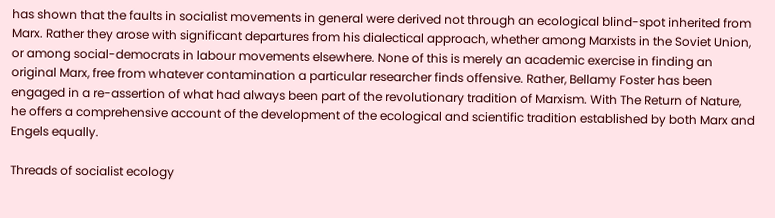has shown that the faults in socialist movements in general were derived not through an ecological blind-spot inherited from Marx. Rather they arose with significant departures from his dialectical approach, whether among Marxists in the Soviet Union, or among social-democrats in labour movements elsewhere. None of this is merely an academic exercise in finding an original Marx, free from whatever contamination a particular researcher finds offensive. Rather, Bellamy Foster has been engaged in a re-assertion of what had always been part of the revolutionary tradition of Marxism. With The Return of Nature, he offers a comprehensive account of the development of the ecological and scientific tradition established by both Marx and Engels equally.

Threads of socialist ecology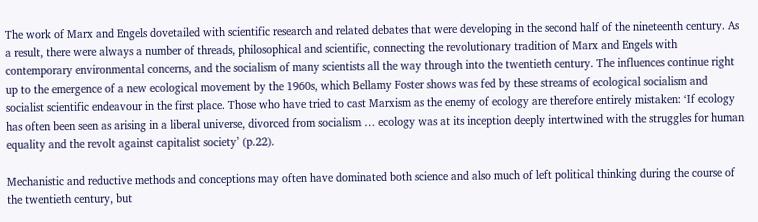The work of Marx and Engels dovetailed with scientific research and related debates that were developing in the second half of the nineteenth century. As a result, there were always a number of threads, philosophical and scientific, connecting the revolutionary tradition of Marx and Engels with contemporary environmental concerns, and the socialism of many scientists all the way through into the twentieth century. The influences continue right up to the emergence of a new ecological movement by the 1960s, which Bellamy Foster shows was fed by these streams of ecological socialism and socialist scientific endeavour in the first place. Those who have tried to cast Marxism as the enemy of ecology are therefore entirely mistaken: ‘If ecology has often been seen as arising in a liberal universe, divorced from socialism … ecology was at its inception deeply intertwined with the struggles for human equality and the revolt against capitalist society’ (p.22).

Mechanistic and reductive methods and conceptions may often have dominated both science and also much of left political thinking during the course of the twentieth century, but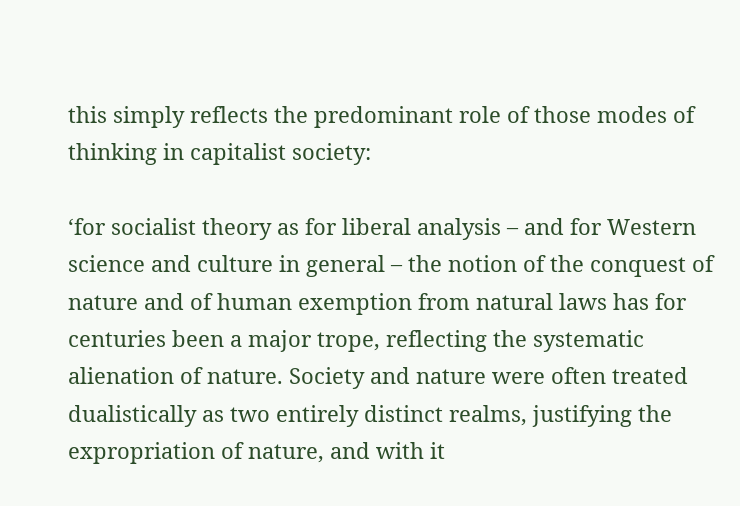this simply reflects the predominant role of those modes of thinking in capitalist society:

‘for socialist theory as for liberal analysis – and for Western science and culture in general – the notion of the conquest of nature and of human exemption from natural laws has for centuries been a major trope, reflecting the systematic alienation of nature. Society and nature were often treated dualistically as two entirely distinct realms, justifying the expropriation of nature, and with it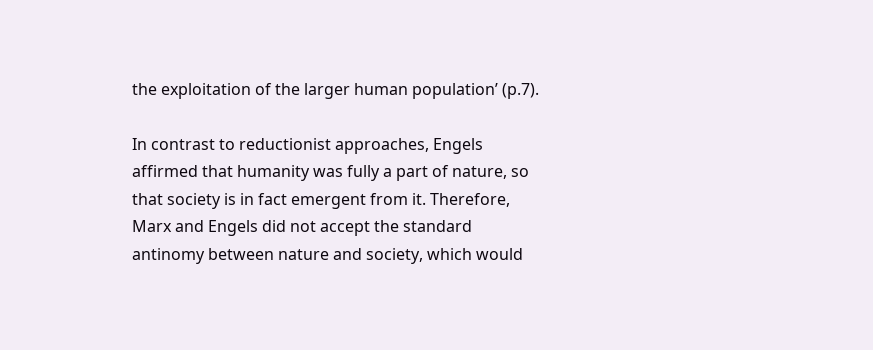the exploitation of the larger human population’ (p.7).

In contrast to reductionist approaches, Engels affirmed that humanity was fully a part of nature, so that society is in fact emergent from it. Therefore, Marx and Engels did not accept the standard antinomy between nature and society, which would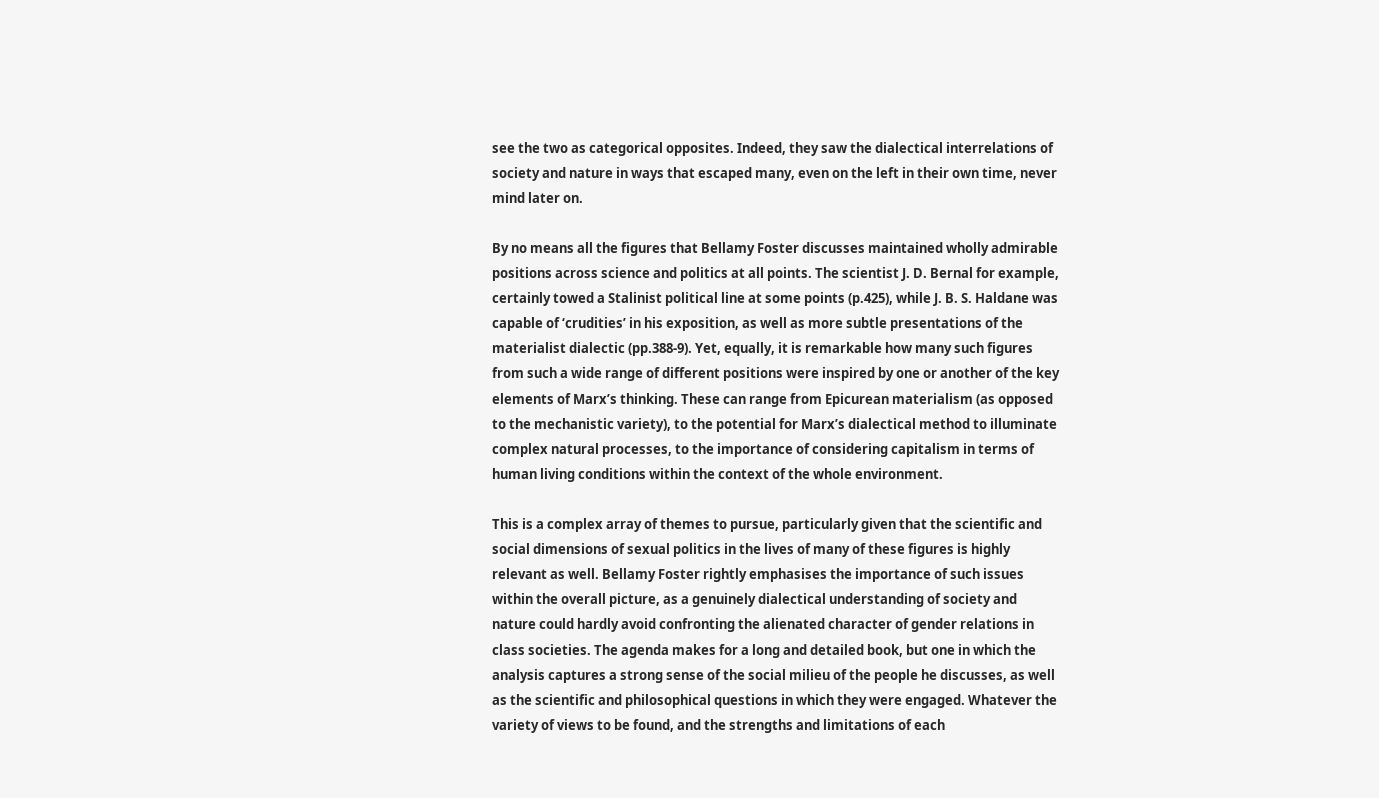see the two as categorical opposites. Indeed, they saw the dialectical interrelations of society and nature in ways that escaped many, even on the left in their own time, never mind later on.

By no means all the figures that Bellamy Foster discusses maintained wholly admirable positions across science and politics at all points. The scientist J. D. Bernal for example, certainly towed a Stalinist political line at some points (p.425), while J. B. S. Haldane was capable of ‘crudities’ in his exposition, as well as more subtle presentations of the materialist dialectic (pp.388-9). Yet, equally, it is remarkable how many such figures from such a wide range of different positions were inspired by one or another of the key elements of Marx’s thinking. These can range from Epicurean materialism (as opposed to the mechanistic variety), to the potential for Marx’s dialectical method to illuminate complex natural processes, to the importance of considering capitalism in terms of human living conditions within the context of the whole environment.

This is a complex array of themes to pursue, particularly given that the scientific and social dimensions of sexual politics in the lives of many of these figures is highly relevant as well. Bellamy Foster rightly emphasises the importance of such issues within the overall picture, as a genuinely dialectical understanding of society and nature could hardly avoid confronting the alienated character of gender relations in class societies. The agenda makes for a long and detailed book, but one in which the analysis captures a strong sense of the social milieu of the people he discusses, as well as the scientific and philosophical questions in which they were engaged. Whatever the variety of views to be found, and the strengths and limitations of each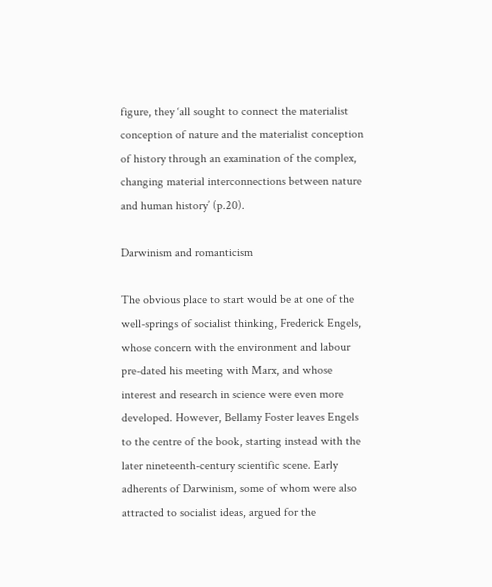figure, they ‘all sought to connect the materialist conception of nature and the materialist conception of history through an examination of the complex, changing material interconnections between nature and human history’ (p.20).

Darwinism and romanticism

The obvious place to start would be at one of the well-springs of socialist thinking, Frederick Engels, whose concern with the environment and labour pre-dated his meeting with Marx, and whose interest and research in science were even more developed. However, Bellamy Foster leaves Engels to the centre of the book, starting instead with the later nineteenth-century scientific scene. Early adherents of Darwinism, some of whom were also attracted to socialist ideas, argued for the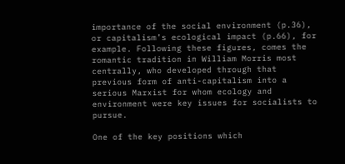importance of the social environment (p.36), or capitalism’s ecological impact (p.66), for example. Following these figures, comes the romantic tradition in William Morris most centrally, who developed through that previous form of anti-capitalism into a serious Marxist for whom ecology and environment were key issues for socialists to pursue.

One of the key positions which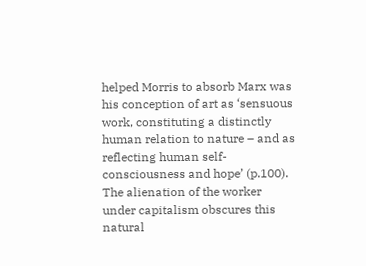helped Morris to absorb Marx was his conception of art as ‘sensuous work, constituting a distinctly human relation to nature – and as reflecting human self-consciousness and hope’ (p.100). The alienation of the worker under capitalism obscures this natural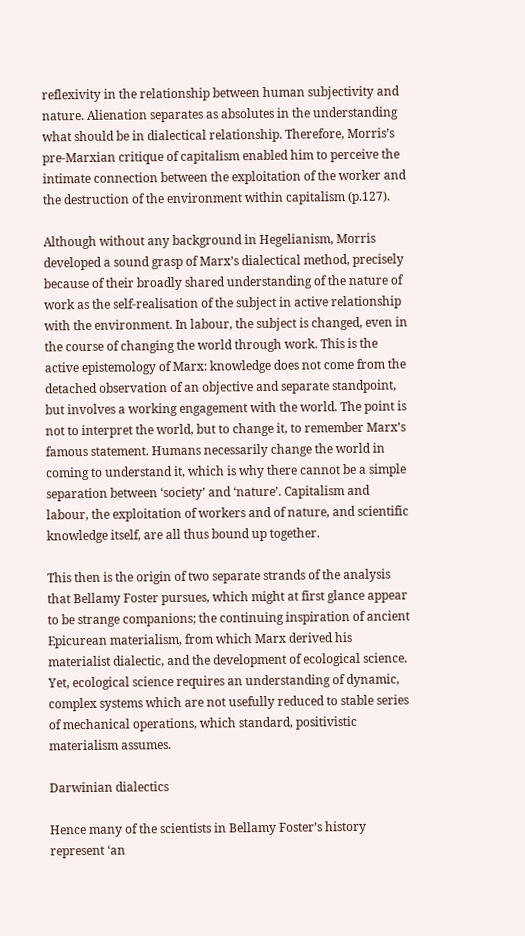reflexivity in the relationship between human subjectivity and nature. Alienation separates as absolutes in the understanding what should be in dialectical relationship. Therefore, Morris’s pre-Marxian critique of capitalism enabled him to perceive the intimate connection between the exploitation of the worker and the destruction of the environment within capitalism (p.127).

Although without any background in Hegelianism, Morris developed a sound grasp of Marx’s dialectical method, precisely because of their broadly shared understanding of the nature of work as the self-realisation of the subject in active relationship with the environment. In labour, the subject is changed, even in the course of changing the world through work. This is the active epistemology of Marx: knowledge does not come from the detached observation of an objective and separate standpoint, but involves a working engagement with the world. The point is not to interpret the world, but to change it, to remember Marx’s famous statement. Humans necessarily change the world in coming to understand it, which is why there cannot be a simple separation between ‘society’ and ‘nature’. Capitalism and labour, the exploitation of workers and of nature, and scientific knowledge itself, are all thus bound up together.

This then is the origin of two separate strands of the analysis that Bellamy Foster pursues, which might at first glance appear to be strange companions; the continuing inspiration of ancient Epicurean materialism, from which Marx derived his materialist dialectic, and the development of ecological science. Yet, ecological science requires an understanding of dynamic, complex systems which are not usefully reduced to stable series of mechanical operations, which standard, positivistic materialism assumes.

Darwinian dialectics

Hence many of the scientists in Bellamy Foster’s history represent ‘an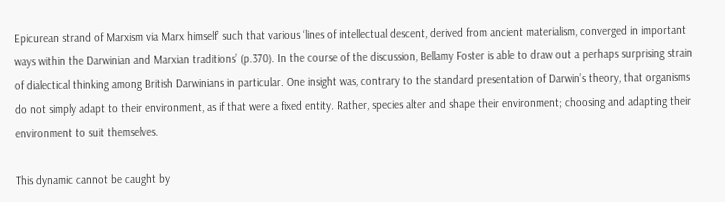Epicurean strand of Marxism via Marx himself’ such that various ‘lines of intellectual descent, derived from ancient materialism, converged in important ways within the Darwinian and Marxian traditions’ (p.370). In the course of the discussion, Bellamy Foster is able to draw out a perhaps surprising strain of dialectical thinking among British Darwinians in particular. One insight was, contrary to the standard presentation of Darwin’s theory, that organisms do not simply adapt to their environment, as if that were a fixed entity. Rather, species alter and shape their environment; choosing and adapting their environment to suit themselves.

This dynamic cannot be caught by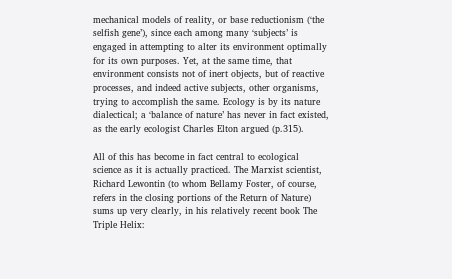mechanical models of reality, or base reductionism (‘the selfish gene’), since each among many ‘subjects’ is engaged in attempting to alter its environment optimally for its own purposes. Yet, at the same time, that environment consists not of inert objects, but of reactive processes, and indeed active subjects, other organisms, trying to accomplish the same. Ecology is by its nature dialectical; a ‘balance of nature’ has never in fact existed, as the early ecologist Charles Elton argued (p.315).

All of this has become in fact central to ecological science as it is actually practiced. The Marxist scientist, Richard Lewontin (to whom Bellamy Foster, of course, refers in the closing portions of the Return of Nature) sums up very clearly, in his relatively recent book The Triple Helix: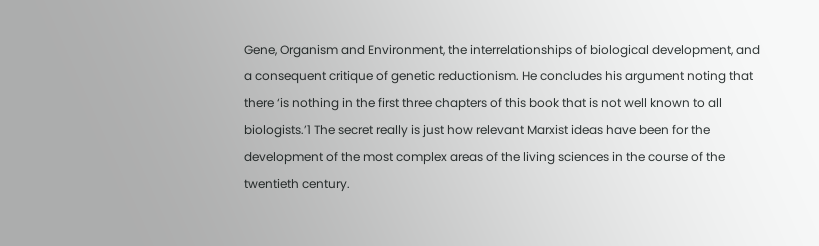Gene, Organism and Environment, the interrelationships of biological development, and a consequent critique of genetic reductionism. He concludes his argument noting that there ‘is nothing in the first three chapters of this book that is not well known to all biologists.’1 The secret really is just how relevant Marxist ideas have been for the development of the most complex areas of the living sciences in the course of the twentieth century.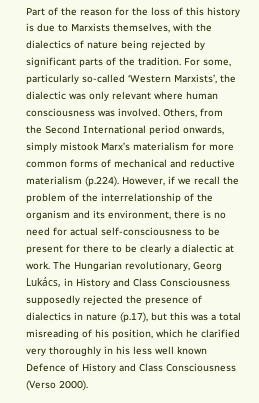Part of the reason for the loss of this history is due to Marxists themselves, with the dialectics of nature being rejected by significant parts of the tradition. For some, particularly so-called ‘Western Marxists’, the dialectic was only relevant where human consciousness was involved. Others, from the Second International period onwards, simply mistook Marx’s materialism for more common forms of mechanical and reductive materialism (p.224). However, if we recall the problem of the interrelationship of the organism and its environment, there is no need for actual self-consciousness to be present for there to be clearly a dialectic at work. The Hungarian revolutionary, Georg Lukács, in History and Class Consciousness supposedly rejected the presence of dialectics in nature (p.17), but this was a total misreading of his position, which he clarified very thoroughly in his less well known Defence of History and Class Consciousness (Verso 2000).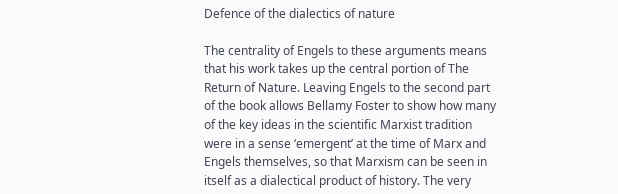Defence of the dialectics of nature

The centrality of Engels to these arguments means that his work takes up the central portion of The Return of Nature. Leaving Engels to the second part of the book allows Bellamy Foster to show how many of the key ideas in the scientific Marxist tradition were in a sense ‘emergent’ at the time of Marx and Engels themselves, so that Marxism can be seen in itself as a dialectical product of history. The very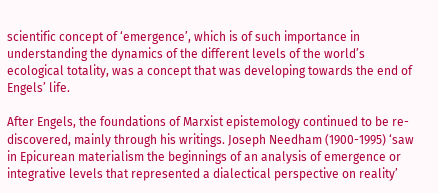scientific concept of ‘emergence’, which is of such importance in understanding the dynamics of the different levels of the world’s ecological totality, was a concept that was developing towards the end of Engels’ life.

After Engels, the foundations of Marxist epistemology continued to be re-discovered, mainly through his writings. Joseph Needham (1900-1995) ‘saw in Epicurean materialism the beginnings of an analysis of emergence or integrative levels that represented a dialectical perspective on reality’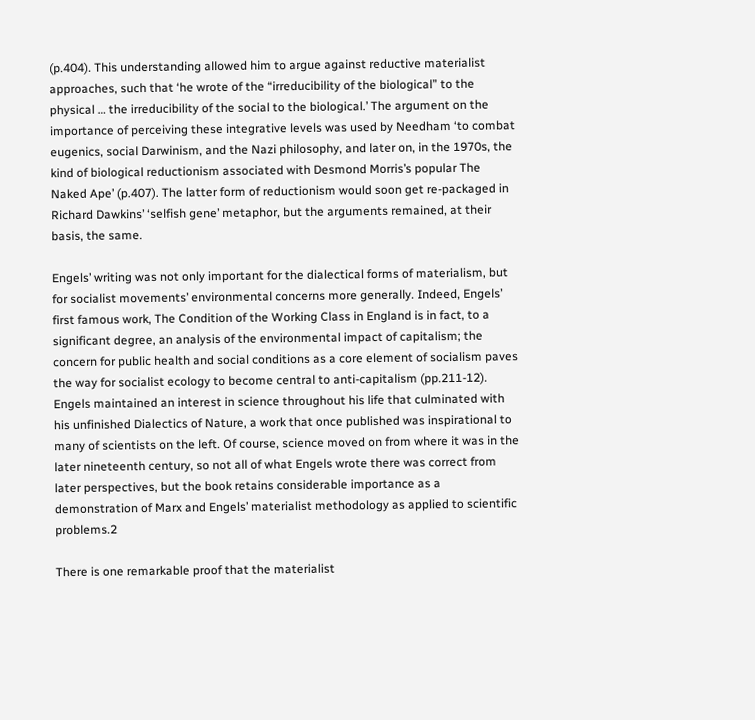(p.404). This understanding allowed him to argue against reductive materialist approaches, such that ‘he wrote of the “irreducibility of the biological” to the physical … the irreducibility of the social to the biological.’ The argument on the importance of perceiving these integrative levels was used by Needham ‘to combat eugenics, social Darwinism, and the Nazi philosophy, and later on, in the 1970s, the kind of biological reductionism associated with Desmond Morris’s popular The Naked Ape’ (p.407). The latter form of reductionism would soon get re-packaged in Richard Dawkins’ ‘selfish gene’ metaphor, but the arguments remained, at their basis, the same.

Engels’ writing was not only important for the dialectical forms of materialism, but for socialist movements’ environmental concerns more generally. Indeed, Engels’ first famous work, The Condition of the Working Class in England is in fact, to a significant degree, an analysis of the environmental impact of capitalism; the concern for public health and social conditions as a core element of socialism paves the way for socialist ecology to become central to anti-capitalism (pp.211-12). Engels maintained an interest in science throughout his life that culminated with his unfinished Dialectics of Nature, a work that once published was inspirational to many of scientists on the left. Of course, science moved on from where it was in the later nineteenth century, so not all of what Engels wrote there was correct from later perspectives, but the book retains considerable importance as a demonstration of Marx and Engels’ materialist methodology as applied to scientific problems.2

There is one remarkable proof that the materialist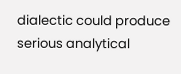dialectic could produce serious analytical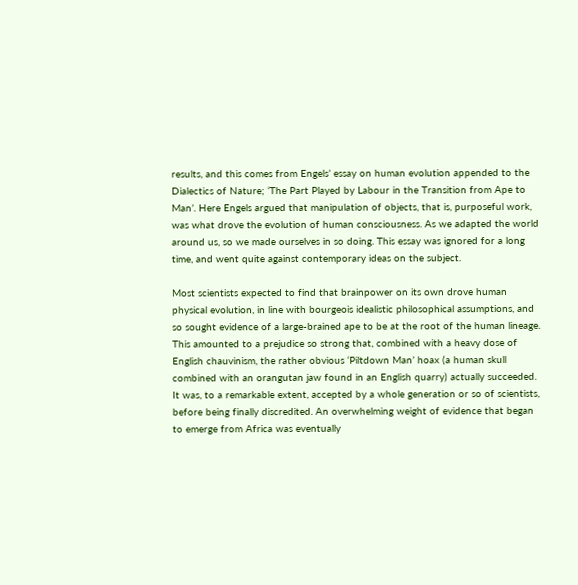results, and this comes from Engels’ essay on human evolution appended to the Dialectics of Nature; ‘The Part Played by Labour in the Transition from Ape to Man’. Here Engels argued that manipulation of objects, that is, purposeful work, was what drove the evolution of human consciousness. As we adapted the world around us, so we made ourselves in so doing. This essay was ignored for a long time, and went quite against contemporary ideas on the subject.

Most scientists expected to find that brainpower on its own drove human physical evolution, in line with bourgeois idealistic philosophical assumptions, and so sought evidence of a large-brained ape to be at the root of the human lineage. This amounted to a prejudice so strong that, combined with a heavy dose of English chauvinism, the rather obvious ‘Piltdown Man’ hoax (a human skull combined with an orangutan jaw found in an English quarry) actually succeeded. It was, to a remarkable extent, accepted by a whole generation or so of scientists, before being finally discredited. An overwhelming weight of evidence that began to emerge from Africa was eventually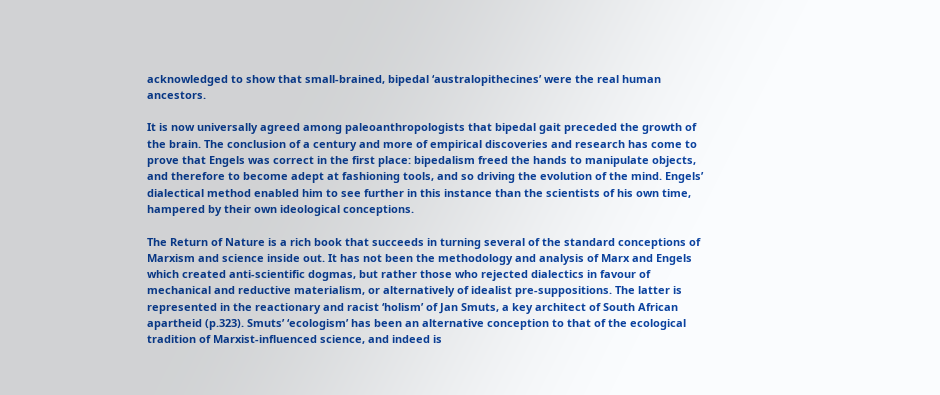acknowledged to show that small-brained, bipedal ‘australopithecines’ were the real human ancestors.

It is now universally agreed among paleoanthropologists that bipedal gait preceded the growth of the brain. The conclusion of a century and more of empirical discoveries and research has come to prove that Engels was correct in the first place: bipedalism freed the hands to manipulate objects, and therefore to become adept at fashioning tools, and so driving the evolution of the mind. Engels’ dialectical method enabled him to see further in this instance than the scientists of his own time, hampered by their own ideological conceptions.

The Return of Nature is a rich book that succeeds in turning several of the standard conceptions of Marxism and science inside out. It has not been the methodology and analysis of Marx and Engels which created anti-scientific dogmas, but rather those who rejected dialectics in favour of mechanical and reductive materialism, or alternatively of idealist pre-suppositions. The latter is represented in the reactionary and racist ‘holism’ of Jan Smuts, a key architect of South African apartheid (p.323). Smuts’ ‘ecologism’ has been an alternative conception to that of the ecological tradition of Marxist-influenced science, and indeed is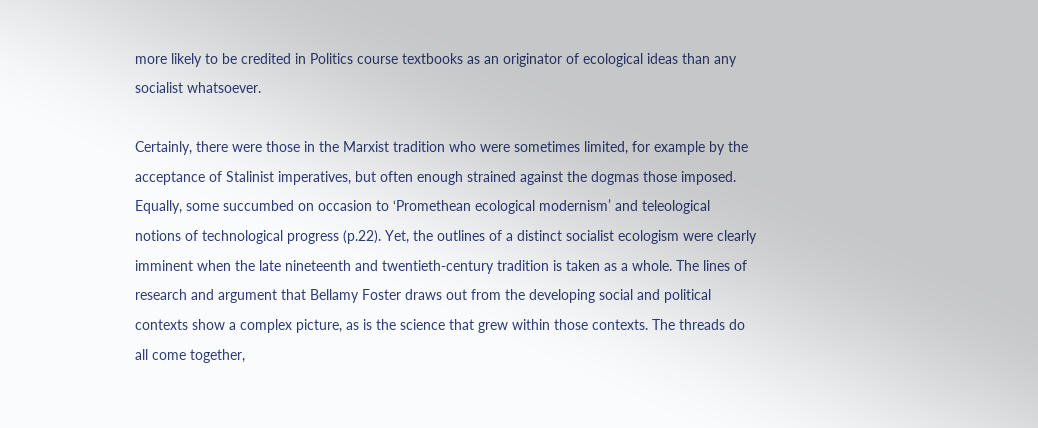more likely to be credited in Politics course textbooks as an originator of ecological ideas than any socialist whatsoever.

Certainly, there were those in the Marxist tradition who were sometimes limited, for example by the acceptance of Stalinist imperatives, but often enough strained against the dogmas those imposed. Equally, some succumbed on occasion to ‘Promethean ecological modernism’ and teleological notions of technological progress (p.22). Yet, the outlines of a distinct socialist ecologism were clearly imminent when the late nineteenth and twentieth-century tradition is taken as a whole. The lines of research and argument that Bellamy Foster draws out from the developing social and political contexts show a complex picture, as is the science that grew within those contexts. The threads do all come together,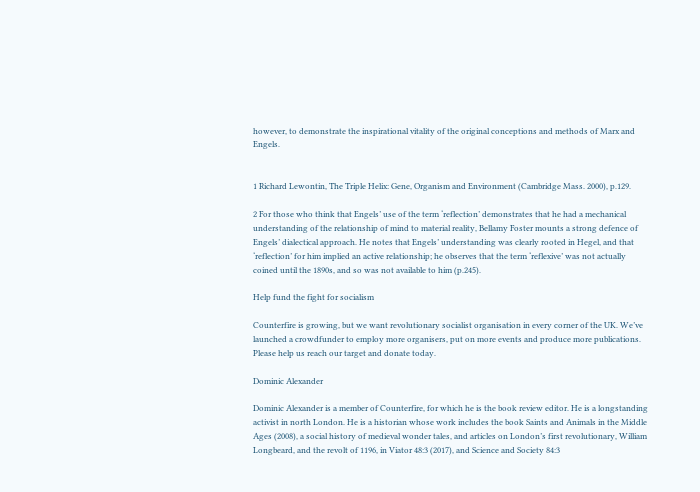however, to demonstrate the inspirational vitality of the original conceptions and methods of Marx and Engels.


1 Richard Lewontin, The Triple Helix: Gene, Organism and Environment (Cambridge Mass. 2000), p.129.

2 For those who think that Engels’ use of the term ‘reflection’ demonstrates that he had a mechanical understanding of the relationship of mind to material reality, Bellamy Foster mounts a strong defence of Engels’ dialectical approach. He notes that Engels’ understanding was clearly rooted in Hegel, and that ‘reflection’ for him implied an active relationship; he observes that the term ‘reflexive’ was not actually coined until the 1890s, and so was not available to him (p.245).

Help fund the fight for socialism

Counterfire is growing, but we want revolutionary socialist organisation in every corner of the UK. We’ve launched a crowdfunder to employ more organisers, put on more events and produce more publications. Please help us reach our target and donate today.

Dominic Alexander

Dominic Alexander is a member of Counterfire, for which he is the book review editor. He is a longstanding activist in north London. He is a historian whose work includes the book Saints and Animals in the Middle Ages (2008), a social history of medieval wonder tales, and articles on London’s first revolutionary, William Longbeard, and the revolt of 1196, in Viator 48:3 (2017), and Science and Society 84:3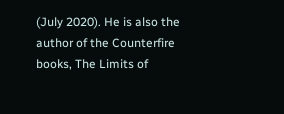(July 2020). He is also the author of the Counterfire books, The Limits of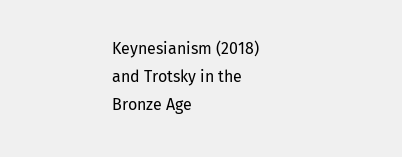Keynesianism (2018) and Trotsky in the Bronze Age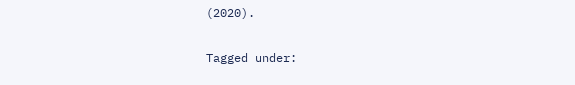(2020).

Tagged under: